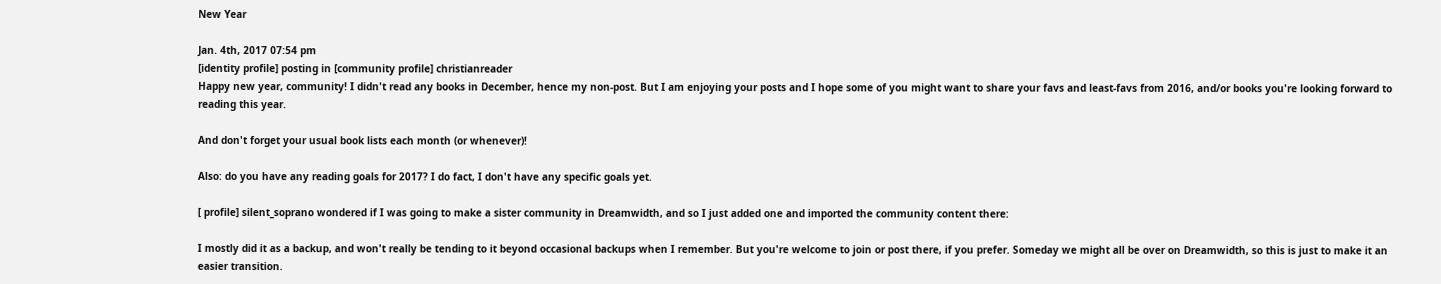New Year

Jan. 4th, 2017 07:54 pm
[identity profile] posting in [community profile] christianreader
Happy new year, community! I didn't read any books in December, hence my non-post. But I am enjoying your posts and I hope some of you might want to share your favs and least-favs from 2016, and/or books you're looking forward to reading this year.

And don't forget your usual book lists each month (or whenever)!

Also: do you have any reading goals for 2017? I do fact, I don't have any specific goals yet.

[ profile] silent_soprano wondered if I was going to make a sister community in Dreamwidth, and so I just added one and imported the community content there:

I mostly did it as a backup, and won't really be tending to it beyond occasional backups when I remember. But you're welcome to join or post there, if you prefer. Someday we might all be over on Dreamwidth, so this is just to make it an easier transition.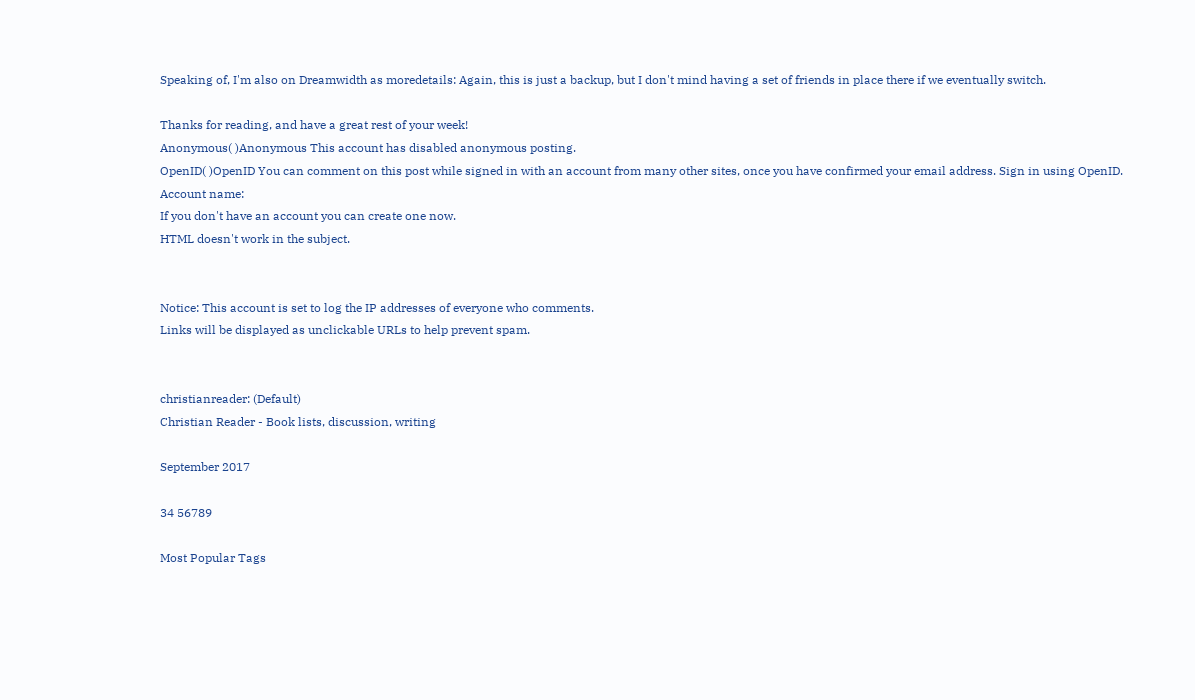Speaking of, I'm also on Dreamwidth as moredetails: Again, this is just a backup, but I don't mind having a set of friends in place there if we eventually switch.

Thanks for reading, and have a great rest of your week!
Anonymous( )Anonymous This account has disabled anonymous posting.
OpenID( )OpenID You can comment on this post while signed in with an account from many other sites, once you have confirmed your email address. Sign in using OpenID.
Account name:
If you don't have an account you can create one now.
HTML doesn't work in the subject.


Notice: This account is set to log the IP addresses of everyone who comments.
Links will be displayed as unclickable URLs to help prevent spam.


christianreader: (Default)
Christian Reader - Book lists, discussion, writing

September 2017

34 56789

Most Popular Tags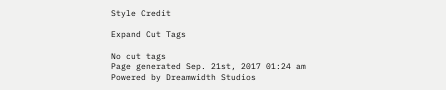Style Credit

Expand Cut Tags

No cut tags
Page generated Sep. 21st, 2017 01:24 am
Powered by Dreamwidth Studios